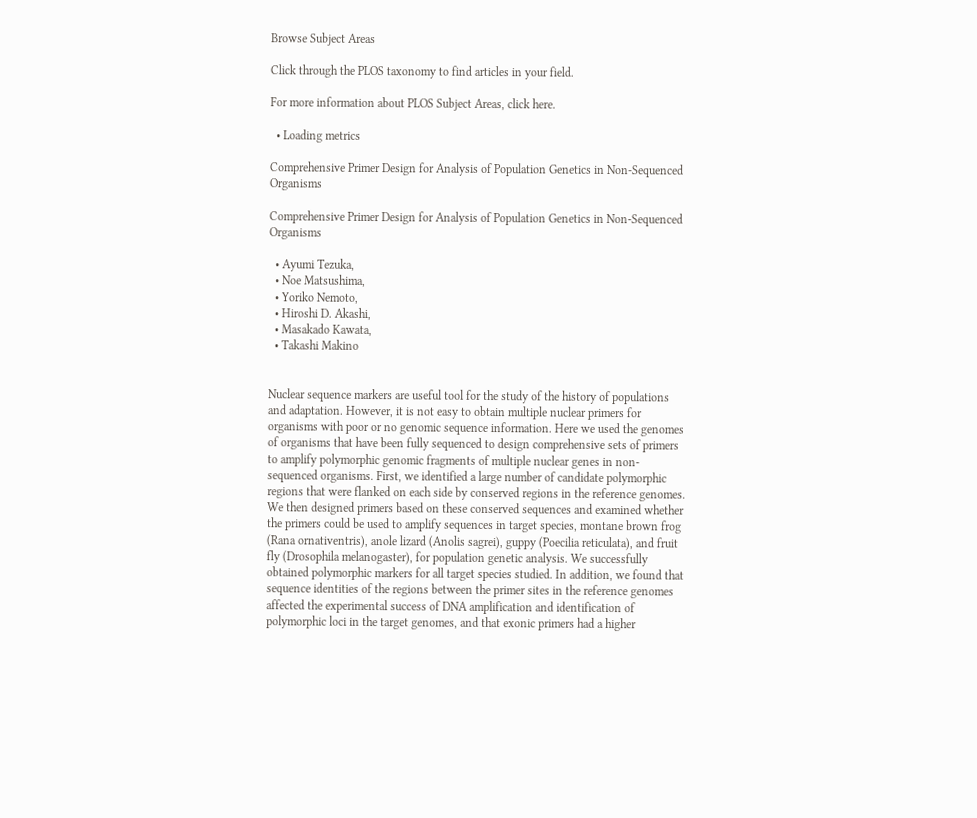Browse Subject Areas

Click through the PLOS taxonomy to find articles in your field.

For more information about PLOS Subject Areas, click here.

  • Loading metrics

Comprehensive Primer Design for Analysis of Population Genetics in Non-Sequenced Organisms

Comprehensive Primer Design for Analysis of Population Genetics in Non-Sequenced Organisms

  • Ayumi Tezuka,
  • Noe Matsushima,
  • Yoriko Nemoto,
  • Hiroshi D. Akashi,
  • Masakado Kawata,
  • Takashi Makino


Nuclear sequence markers are useful tool for the study of the history of populations and adaptation. However, it is not easy to obtain multiple nuclear primers for organisms with poor or no genomic sequence information. Here we used the genomes of organisms that have been fully sequenced to design comprehensive sets of primers to amplify polymorphic genomic fragments of multiple nuclear genes in non-sequenced organisms. First, we identified a large number of candidate polymorphic regions that were flanked on each side by conserved regions in the reference genomes. We then designed primers based on these conserved sequences and examined whether the primers could be used to amplify sequences in target species, montane brown frog (Rana ornativentris), anole lizard (Anolis sagrei), guppy (Poecilia reticulata), and fruit fly (Drosophila melanogaster), for population genetic analysis. We successfully obtained polymorphic markers for all target species studied. In addition, we found that sequence identities of the regions between the primer sites in the reference genomes affected the experimental success of DNA amplification and identification of polymorphic loci in the target genomes, and that exonic primers had a higher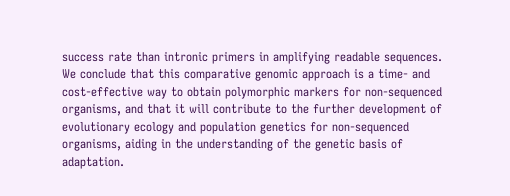success rate than intronic primers in amplifying readable sequences. We conclude that this comparative genomic approach is a time- and cost-effective way to obtain polymorphic markers for non-sequenced organisms, and that it will contribute to the further development of evolutionary ecology and population genetics for non-sequenced organisms, aiding in the understanding of the genetic basis of adaptation.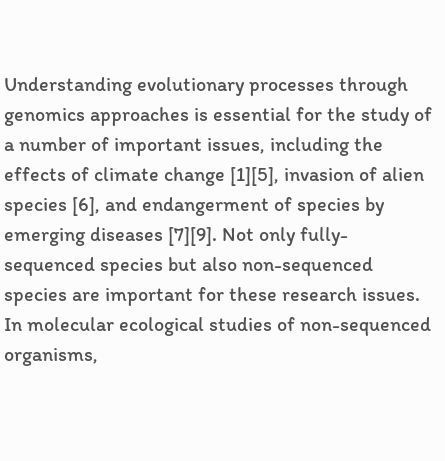Understanding evolutionary processes through genomics approaches is essential for the study of a number of important issues, including the effects of climate change [1][5], invasion of alien species [6], and endangerment of species by emerging diseases [7][9]. Not only fully-sequenced species but also non-sequenced species are important for these research issues. In molecular ecological studies of non-sequenced organisms,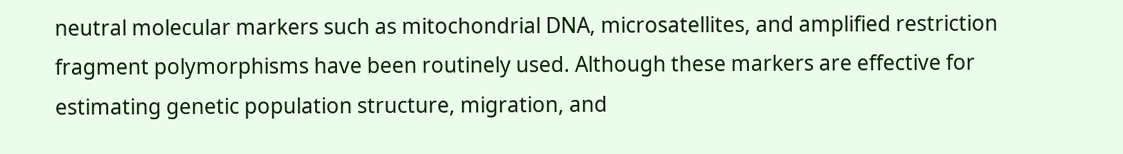neutral molecular markers such as mitochondrial DNA, microsatellites, and amplified restriction fragment polymorphisms have been routinely used. Although these markers are effective for estimating genetic population structure, migration, and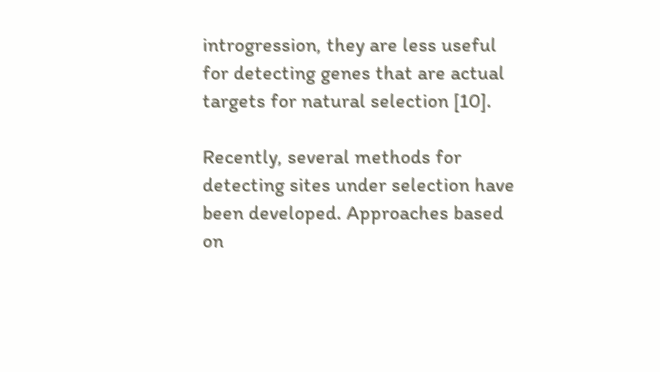introgression, they are less useful for detecting genes that are actual targets for natural selection [10].

Recently, several methods for detecting sites under selection have been developed. Approaches based on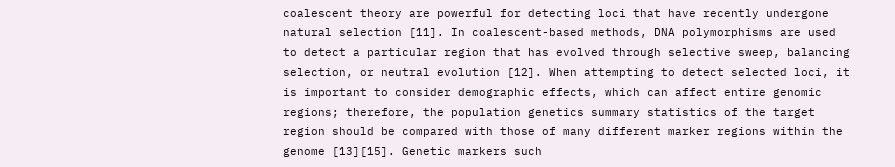coalescent theory are powerful for detecting loci that have recently undergone natural selection [11]. In coalescent-based methods, DNA polymorphisms are used to detect a particular region that has evolved through selective sweep, balancing selection, or neutral evolution [12]. When attempting to detect selected loci, it is important to consider demographic effects, which can affect entire genomic regions; therefore, the population genetics summary statistics of the target region should be compared with those of many different marker regions within the genome [13][15]. Genetic markers such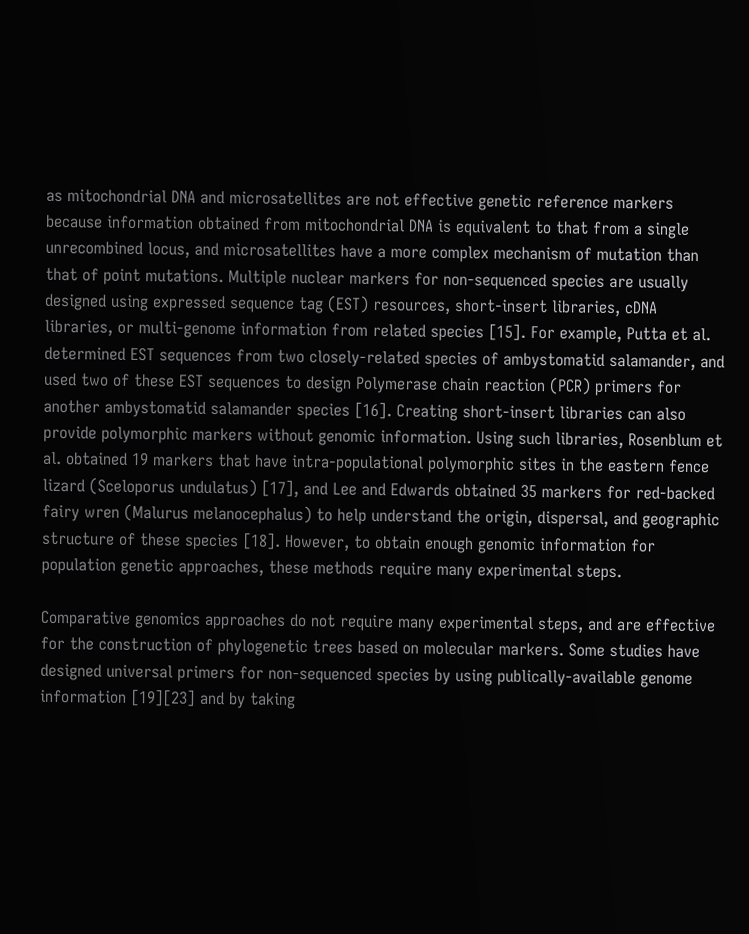as mitochondrial DNA and microsatellites are not effective genetic reference markers because information obtained from mitochondrial DNA is equivalent to that from a single unrecombined locus, and microsatellites have a more complex mechanism of mutation than that of point mutations. Multiple nuclear markers for non-sequenced species are usually designed using expressed sequence tag (EST) resources, short-insert libraries, cDNA libraries, or multi-genome information from related species [15]. For example, Putta et al. determined EST sequences from two closely-related species of ambystomatid salamander, and used two of these EST sequences to design Polymerase chain reaction (PCR) primers for another ambystomatid salamander species [16]. Creating short-insert libraries can also provide polymorphic markers without genomic information. Using such libraries, Rosenblum et al. obtained 19 markers that have intra-populational polymorphic sites in the eastern fence lizard (Sceloporus undulatus) [17], and Lee and Edwards obtained 35 markers for red-backed fairy wren (Malurus melanocephalus) to help understand the origin, dispersal, and geographic structure of these species [18]. However, to obtain enough genomic information for population genetic approaches, these methods require many experimental steps.

Comparative genomics approaches do not require many experimental steps, and are effective for the construction of phylogenetic trees based on molecular markers. Some studies have designed universal primers for non-sequenced species by using publically-available genome information [19][23] and by taking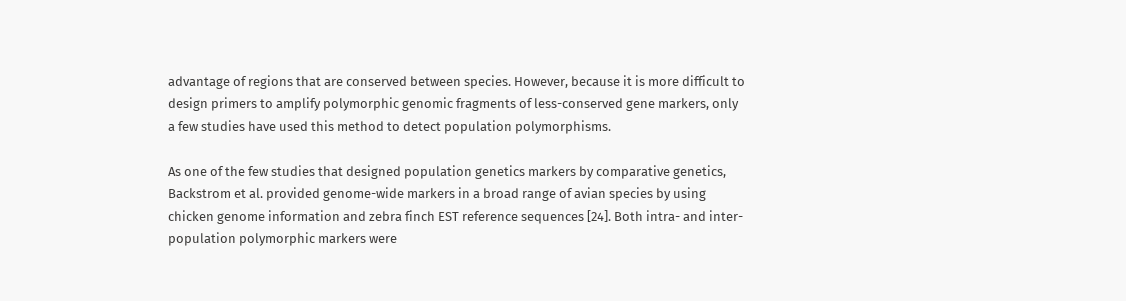advantage of regions that are conserved between species. However, because it is more difficult to design primers to amplify polymorphic genomic fragments of less-conserved gene markers, only a few studies have used this method to detect population polymorphisms.

As one of the few studies that designed population genetics markers by comparative genetics, Backstrom et al. provided genome-wide markers in a broad range of avian species by using chicken genome information and zebra finch EST reference sequences [24]. Both intra- and inter-population polymorphic markers were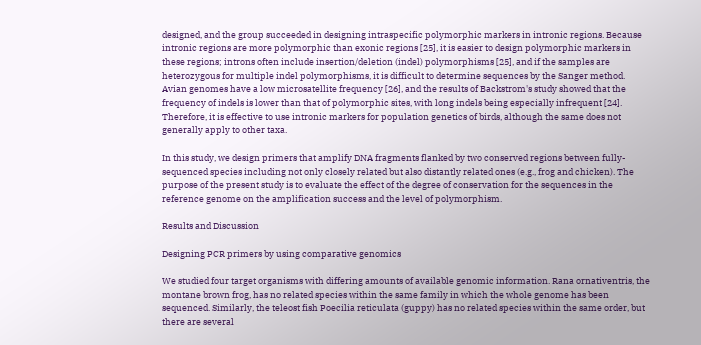designed, and the group succeeded in designing intraspecific polymorphic markers in intronic regions. Because intronic regions are more polymorphic than exonic regions [25], it is easier to design polymorphic markers in these regions; introns often include insertion/deletion (indel) polymorphisms [25], and if the samples are heterozygous for multiple indel polymorphisms, it is difficult to determine sequences by the Sanger method. Avian genomes have a low microsatellite frequency [26], and the results of Backstrom's study showed that the frequency of indels is lower than that of polymorphic sites, with long indels being especially infrequent [24]. Therefore, it is effective to use intronic markers for population genetics of birds, although the same does not generally apply to other taxa.

In this study, we design primers that amplify DNA fragments flanked by two conserved regions between fully-sequenced species including not only closely related but also distantly related ones (e.g., frog and chicken). The purpose of the present study is to evaluate the effect of the degree of conservation for the sequences in the reference genome on the amplification success and the level of polymorphism.

Results and Discussion

Designing PCR primers by using comparative genomics

We studied four target organisms with differing amounts of available genomic information. Rana ornativentris, the montane brown frog, has no related species within the same family in which the whole genome has been sequenced. Similarly, the teleost fish Poecilia reticulata (guppy) has no related species within the same order, but there are several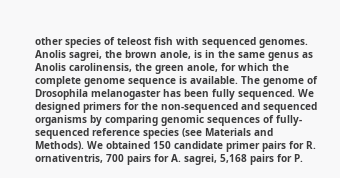other species of teleost fish with sequenced genomes. Anolis sagrei, the brown anole, is in the same genus as Anolis carolinensis, the green anole, for which the complete genome sequence is available. The genome of Drosophila melanogaster has been fully sequenced. We designed primers for the non-sequenced and sequenced organisms by comparing genomic sequences of fully-sequenced reference species (see Materials and Methods). We obtained 150 candidate primer pairs for R. ornativentris, 700 pairs for A. sagrei, 5,168 pairs for P.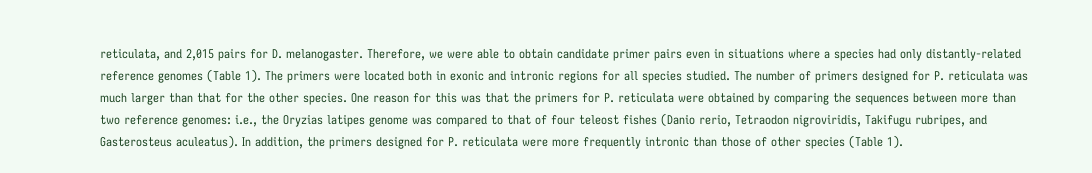reticulata, and 2,015 pairs for D. melanogaster. Therefore, we were able to obtain candidate primer pairs even in situations where a species had only distantly-related reference genomes (Table 1). The primers were located both in exonic and intronic regions for all species studied. The number of primers designed for P. reticulata was much larger than that for the other species. One reason for this was that the primers for P. reticulata were obtained by comparing the sequences between more than two reference genomes: i.e., the Oryzias latipes genome was compared to that of four teleost fishes (Danio rerio, Tetraodon nigroviridis, Takifugu rubripes, and Gasterosteus aculeatus). In addition, the primers designed for P. reticulata were more frequently intronic than those of other species (Table 1).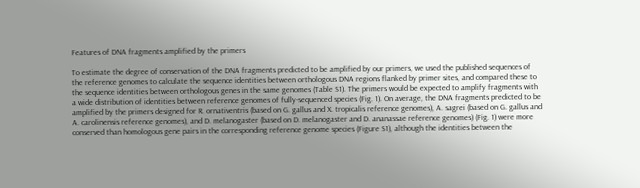Features of DNA fragments amplified by the primers

To estimate the degree of conservation of the DNA fragments predicted to be amplified by our primers, we used the published sequences of the reference genomes to calculate the sequence identities between orthologous DNA regions flanked by primer sites, and compared these to the sequence identities between orthologous genes in the same genomes (Table S1). The primers would be expected to amplify fragments with a wide distribution of identities between reference genomes of fully-sequenced species (Fig. 1). On average, the DNA fragments predicted to be amplified by the primers designed for R. ornativentris (based on G. gallus and X. tropicalis reference genomes), A. sagrei (based on G. gallus and A. carolinensis reference genomes), and D. melanogaster (based on D. melanogaster and D. ananassae reference genomes) (Fig. 1) were more conserved than homologous gene pairs in the corresponding reference genome species (Figure S1), although the identities between the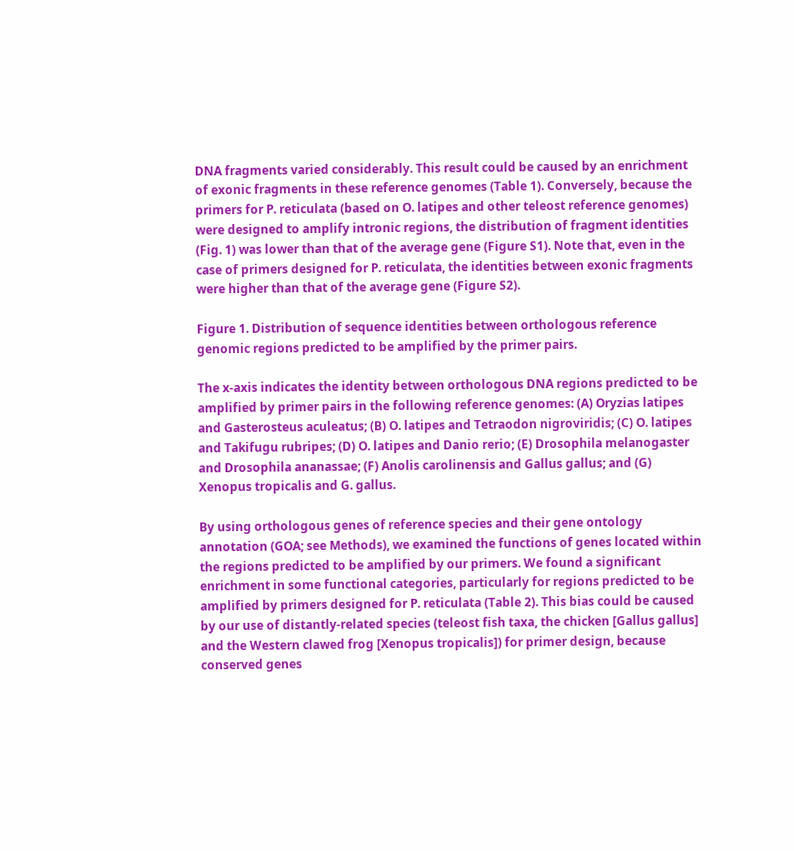DNA fragments varied considerably. This result could be caused by an enrichment of exonic fragments in these reference genomes (Table 1). Conversely, because the primers for P. reticulata (based on O. latipes and other teleost reference genomes) were designed to amplify intronic regions, the distribution of fragment identities (Fig. 1) was lower than that of the average gene (Figure S1). Note that, even in the case of primers designed for P. reticulata, the identities between exonic fragments were higher than that of the average gene (Figure S2).

Figure 1. Distribution of sequence identities between orthologous reference genomic regions predicted to be amplified by the primer pairs.

The x-axis indicates the identity between orthologous DNA regions predicted to be amplified by primer pairs in the following reference genomes: (A) Oryzias latipes and Gasterosteus aculeatus; (B) O. latipes and Tetraodon nigroviridis; (C) O. latipes and Takifugu rubripes; (D) O. latipes and Danio rerio; (E) Drosophila melanogaster and Drosophila ananassae; (F) Anolis carolinensis and Gallus gallus; and (G) Xenopus tropicalis and G. gallus.

By using orthologous genes of reference species and their gene ontology annotation (GOA; see Methods), we examined the functions of genes located within the regions predicted to be amplified by our primers. We found a significant enrichment in some functional categories, particularly for regions predicted to be amplified by primers designed for P. reticulata (Table 2). This bias could be caused by our use of distantly-related species (teleost fish taxa, the chicken [Gallus gallus] and the Western clawed frog [Xenopus tropicalis]) for primer design, because conserved genes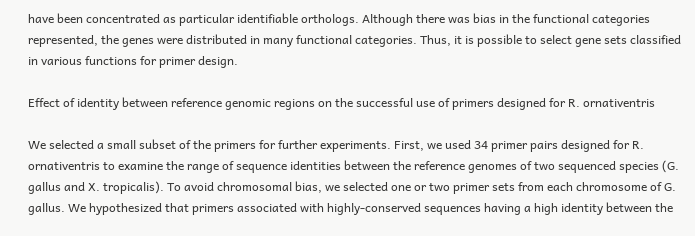have been concentrated as particular identifiable orthologs. Although there was bias in the functional categories represented, the genes were distributed in many functional categories. Thus, it is possible to select gene sets classified in various functions for primer design.

Effect of identity between reference genomic regions on the successful use of primers designed for R. ornativentris

We selected a small subset of the primers for further experiments. First, we used 34 primer pairs designed for R. ornativentris to examine the range of sequence identities between the reference genomes of two sequenced species (G. gallus and X. tropicalis). To avoid chromosomal bias, we selected one or two primer sets from each chromosome of G. gallus. We hypothesized that primers associated with highly-conserved sequences having a high identity between the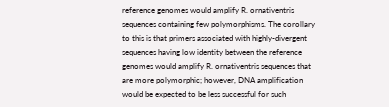reference genomes would amplify R. ornativentris sequences containing few polymorphisms. The corollary to this is that primers associated with highly-divergent sequences having low identity between the reference genomes would amplify R. ornativentris sequences that are more polymorphic; however, DNA amplification would be expected to be less successful for such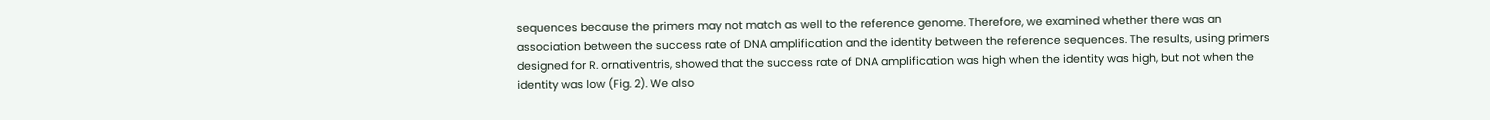sequences because the primers may not match as well to the reference genome. Therefore, we examined whether there was an association between the success rate of DNA amplification and the identity between the reference sequences. The results, using primers designed for R. ornativentris, showed that the success rate of DNA amplification was high when the identity was high, but not when the identity was low (Fig. 2). We also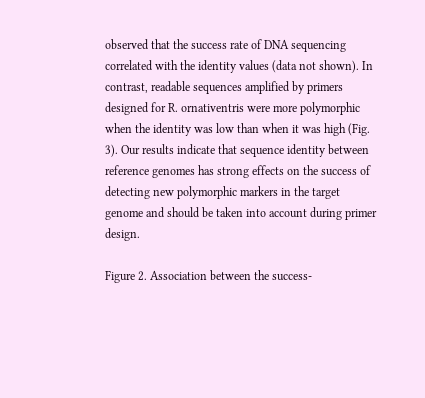observed that the success rate of DNA sequencing correlated with the identity values (data not shown). In contrast, readable sequences amplified by primers designed for R. ornativentris were more polymorphic when the identity was low than when it was high (Fig. 3). Our results indicate that sequence identity between reference genomes has strong effects on the success of detecting new polymorphic markers in the target genome and should be taken into account during primer design.

Figure 2. Association between the success-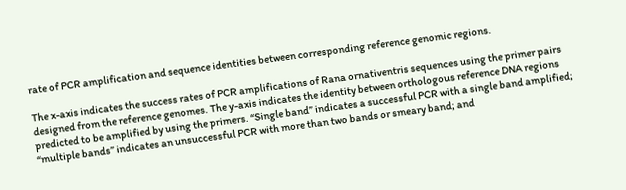rate of PCR amplification and sequence identities between corresponding reference genomic regions.

The x-axis indicates the success rates of PCR amplifications of Rana ornativentris sequences using the primer pairs designed from the reference genomes. The y-axis indicates the identity between orthologous reference DNA regions predicted to be amplified by using the primers. “Single band” indicates a successful PCR with a single band amplified; “multiple bands” indicates an unsuccessful PCR with more than two bands or smeary band; and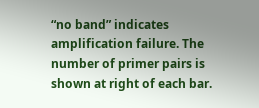“no band” indicates amplification failure. The number of primer pairs is shown at right of each bar.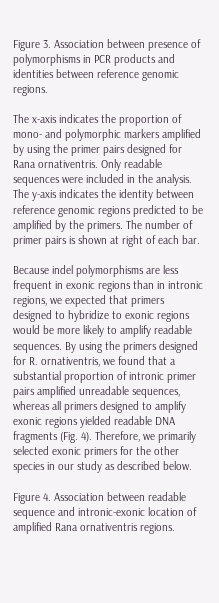Figure 3. Association between presence of polymorphisms in PCR products and identities between reference genomic regions.

The x-axis indicates the proportion of mono- and polymorphic markers amplified by using the primer pairs designed for Rana ornativentris. Only readable sequences were included in the analysis. The y-axis indicates the identity between reference genomic regions predicted to be amplified by the primers. The number of primer pairs is shown at right of each bar.

Because indel polymorphisms are less frequent in exonic regions than in intronic regions, we expected that primers designed to hybridize to exonic regions would be more likely to amplify readable sequences. By using the primers designed for R. ornativentris, we found that a substantial proportion of intronic primer pairs amplified unreadable sequences, whereas all primers designed to amplify exonic regions yielded readable DNA fragments (Fig. 4). Therefore, we primarily selected exonic primers for the other species in our study as described below.

Figure 4. Association between readable sequence and intronic-exonic location of amplified Rana ornativentris regions.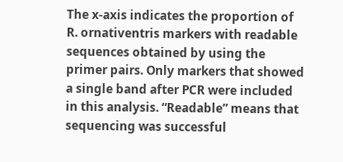The x-axis indicates the proportion of R. ornativentris markers with readable sequences obtained by using the primer pairs. Only markers that showed a single band after PCR were included in this analysis. “Readable” means that sequencing was successful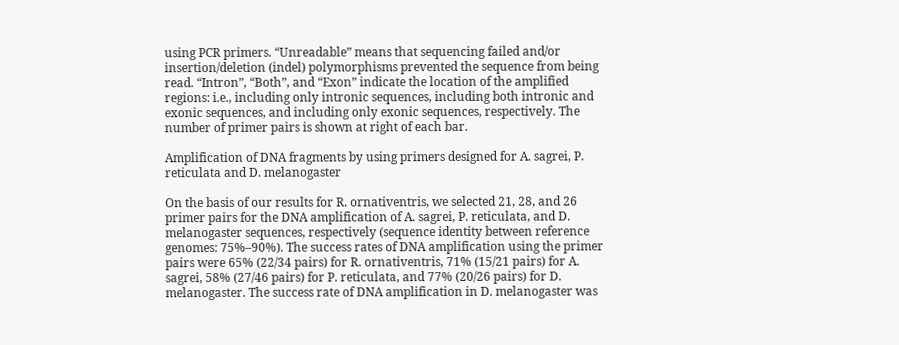using PCR primers. “Unreadable” means that sequencing failed and/or insertion/deletion (indel) polymorphisms prevented the sequence from being read. “Intron”, “Both”, and “Exon” indicate the location of the amplified regions: i.e., including only intronic sequences, including both intronic and exonic sequences, and including only exonic sequences, respectively. The number of primer pairs is shown at right of each bar.

Amplification of DNA fragments by using primers designed for A. sagrei, P. reticulata and D. melanogaster

On the basis of our results for R. ornativentris, we selected 21, 28, and 26 primer pairs for the DNA amplification of A. sagrei, P. reticulata, and D. melanogaster sequences, respectively (sequence identity between reference genomes: 75%–90%). The success rates of DNA amplification using the primer pairs were 65% (22/34 pairs) for R. ornativentris, 71% (15/21 pairs) for A. sagrei, 58% (27/46 pairs) for P. reticulata, and 77% (20/26 pairs) for D. melanogaster. The success rate of DNA amplification in D. melanogaster was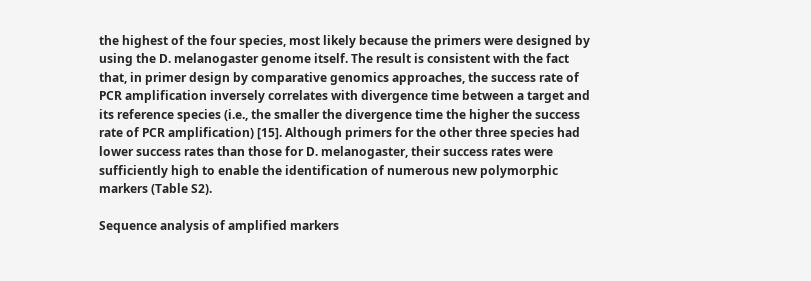the highest of the four species, most likely because the primers were designed by using the D. melanogaster genome itself. The result is consistent with the fact that, in primer design by comparative genomics approaches, the success rate of PCR amplification inversely correlates with divergence time between a target and its reference species (i.e., the smaller the divergence time the higher the success rate of PCR amplification) [15]. Although primers for the other three species had lower success rates than those for D. melanogaster, their success rates were sufficiently high to enable the identification of numerous new polymorphic markers (Table S2).

Sequence analysis of amplified markers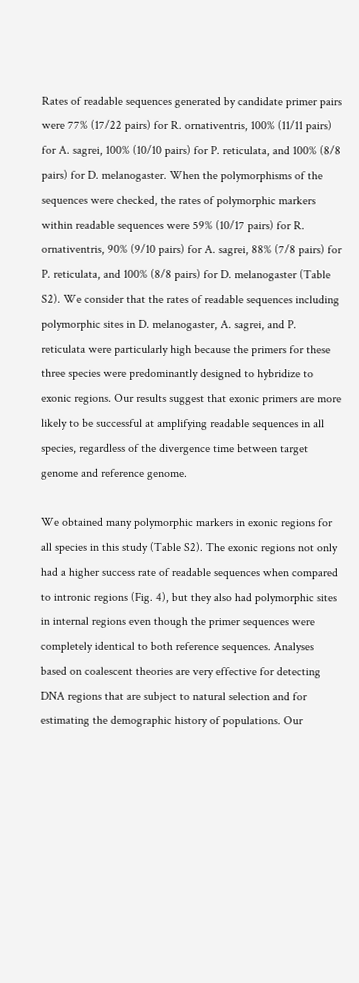Rates of readable sequences generated by candidate primer pairs were 77% (17/22 pairs) for R. ornativentris, 100% (11/11 pairs) for A. sagrei, 100% (10/10 pairs) for P. reticulata, and 100% (8/8 pairs) for D. melanogaster. When the polymorphisms of the sequences were checked, the rates of polymorphic markers within readable sequences were 59% (10/17 pairs) for R. ornativentris, 90% (9/10 pairs) for A. sagrei, 88% (7/8 pairs) for P. reticulata, and 100% (8/8 pairs) for D. melanogaster (Table S2). We consider that the rates of readable sequences including polymorphic sites in D. melanogaster, A. sagrei, and P. reticulata were particularly high because the primers for these three species were predominantly designed to hybridize to exonic regions. Our results suggest that exonic primers are more likely to be successful at amplifying readable sequences in all species, regardless of the divergence time between target genome and reference genome.

We obtained many polymorphic markers in exonic regions for all species in this study (Table S2). The exonic regions not only had a higher success rate of readable sequences when compared to intronic regions (Fig. 4), but they also had polymorphic sites in internal regions even though the primer sequences were completely identical to both reference sequences. Analyses based on coalescent theories are very effective for detecting DNA regions that are subject to natural selection and for estimating the demographic history of populations. Our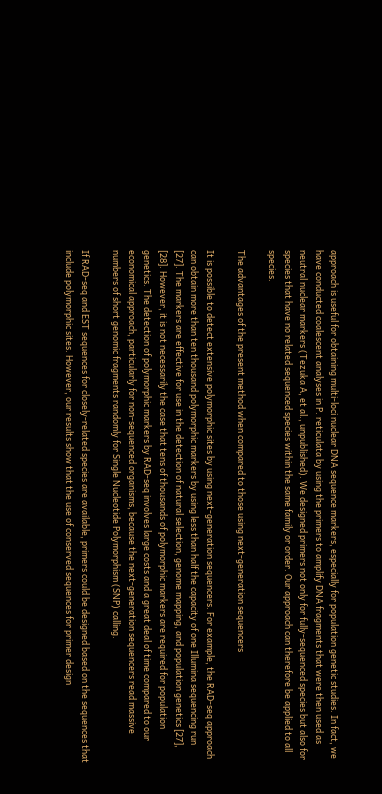approach is useful for obtaining multi-loci nuclear DNA sequence markers, especially for population genetic studies. In fact, we have conducted coalescent analyses in P. reticulata by using the primers to amplify DNA fragments that were then used as neutral nuclear markers (Tezuka A, et al., unpublished). We designed primers not only for fully-sequenced species but also for species that have no related sequenced species within the same family or order. Our approach can therefore be applied to all species.

The advantages of the present method when compared to those using next-generation sequencers

It is possible to detect extensive polymorphic sites by using next-generation sequencers. For example, the RAD-seq approach can obtain more than ten thousand polymorphic markers by using less than half the capacity of one Illumina sequencing run [27]. The markers are effective for use in the detection of natural selection, genome mapping, and population genetics [27], [28]. However, it is not necessarily the case that tens of thousands of polymorphic markers are required for population genetics. The detection of polymorphic markers by RAD-seq involves large costs and a great deal of time compared to our economical approach, particularly for non-sequenced organisms, because the next-generation sequencers read massive numbers of short genomic fragments randomly for Single Nucleotide Polymorphism (SNP) calling.

If RAD-seq and EST sequences for closely-related species are available, primers could be designed based on the sequences that include polymorphic sites. However, our results show that the use of conserved sequences for primer design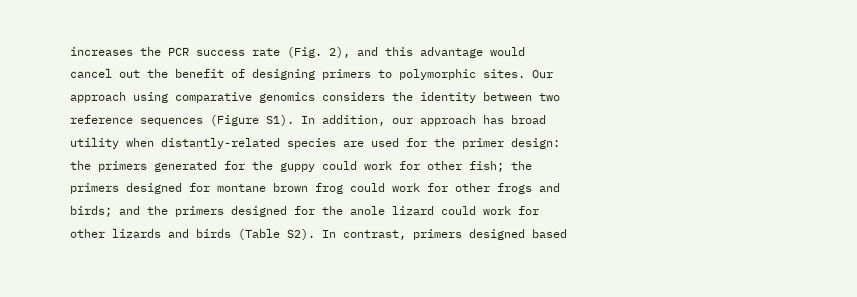increases the PCR success rate (Fig. 2), and this advantage would cancel out the benefit of designing primers to polymorphic sites. Our approach using comparative genomics considers the identity between two reference sequences (Figure S1). In addition, our approach has broad utility when distantly-related species are used for the primer design: the primers generated for the guppy could work for other fish; the primers designed for montane brown frog could work for other frogs and birds; and the primers designed for the anole lizard could work for other lizards and birds (Table S2). In contrast, primers designed based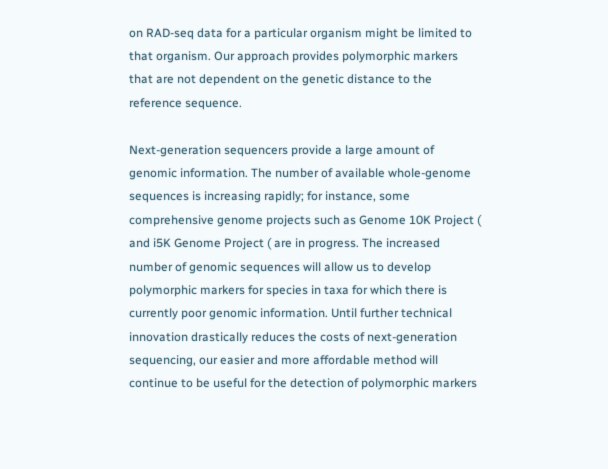on RAD-seq data for a particular organism might be limited to that organism. Our approach provides polymorphic markers that are not dependent on the genetic distance to the reference sequence.

Next-generation sequencers provide a large amount of genomic information. The number of available whole-genome sequences is increasing rapidly; for instance, some comprehensive genome projects such as Genome 10K Project ( and i5K Genome Project ( are in progress. The increased number of genomic sequences will allow us to develop polymorphic markers for species in taxa for which there is currently poor genomic information. Until further technical innovation drastically reduces the costs of next-generation sequencing, our easier and more affordable method will continue to be useful for the detection of polymorphic markers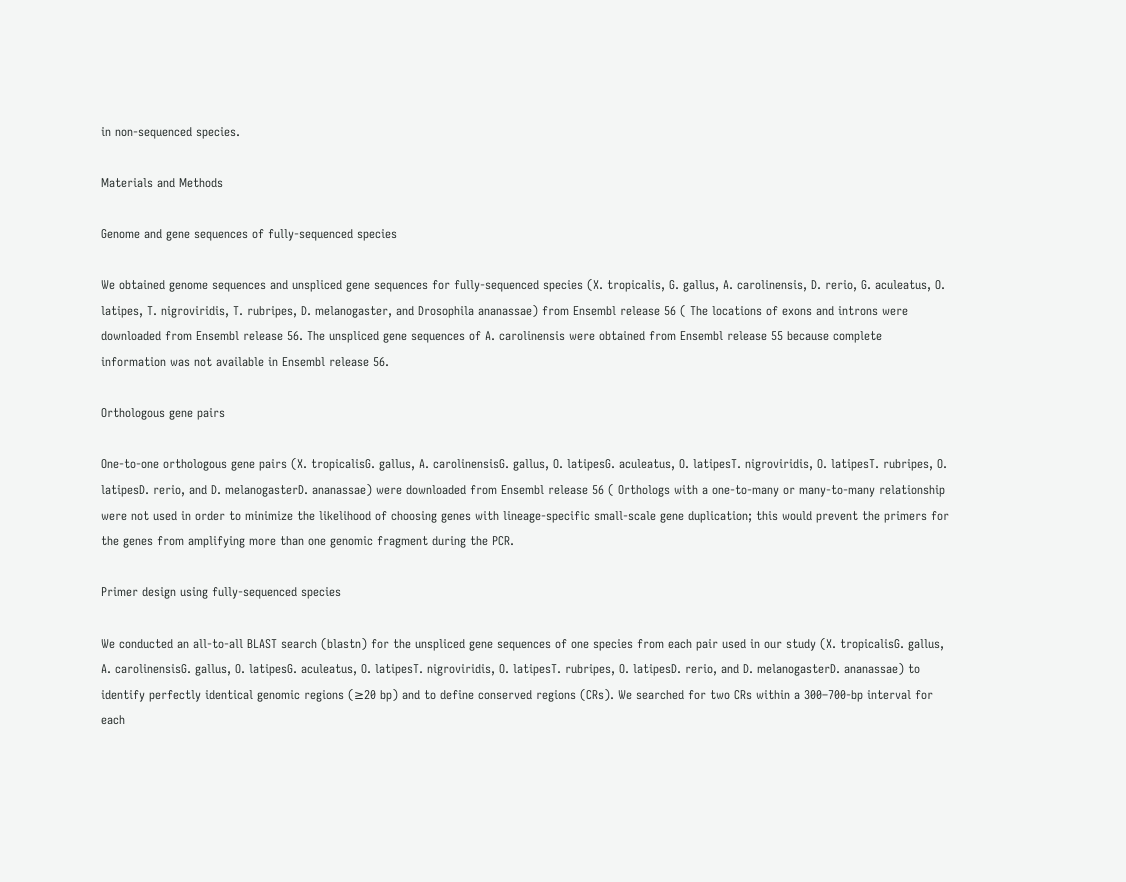in non-sequenced species.

Materials and Methods

Genome and gene sequences of fully-sequenced species

We obtained genome sequences and unspliced gene sequences for fully-sequenced species (X. tropicalis, G. gallus, A. carolinensis, D. rerio, G. aculeatus, O. latipes, T. nigroviridis, T. rubripes, D. melanogaster, and Drosophila ananassae) from Ensembl release 56 ( The locations of exons and introns were downloaded from Ensembl release 56. The unspliced gene sequences of A. carolinensis were obtained from Ensembl release 55 because complete information was not available in Ensembl release 56.

Orthologous gene pairs

One-to-one orthologous gene pairs (X. tropicalisG. gallus, A. carolinensisG. gallus, O. latipesG. aculeatus, O. latipesT. nigroviridis, O. latipesT. rubripes, O. latipesD. rerio, and D. melanogasterD. ananassae) were downloaded from Ensembl release 56 ( Orthologs with a one-to-many or many-to-many relationship were not used in order to minimize the likelihood of choosing genes with lineage-specific small-scale gene duplication; this would prevent the primers for the genes from amplifying more than one genomic fragment during the PCR.

Primer design using fully-sequenced species

We conducted an all-to-all BLAST search (blastn) for the unspliced gene sequences of one species from each pair used in our study (X. tropicalisG. gallus, A. carolinensisG. gallus, O. latipesG. aculeatus, O. latipesT. nigroviridis, O. latipesT. rubripes, O. latipesD. rerio, and D. melanogasterD. ananassae) to identify perfectly identical genomic regions (≥20 bp) and to define conserved regions (CRs). We searched for two CRs within a 300–700-bp interval for each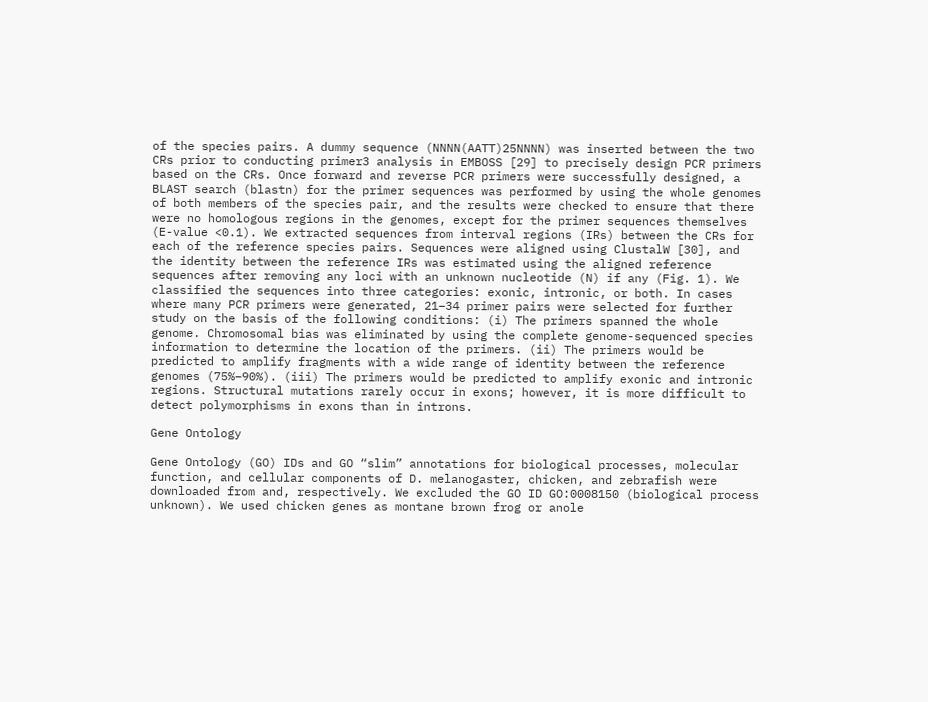of the species pairs. A dummy sequence (NNNN(AATT)25NNNN) was inserted between the two CRs prior to conducting primer3 analysis in EMBOSS [29] to precisely design PCR primers based on the CRs. Once forward and reverse PCR primers were successfully designed, a BLAST search (blastn) for the primer sequences was performed by using the whole genomes of both members of the species pair, and the results were checked to ensure that there were no homologous regions in the genomes, except for the primer sequences themselves (E-value <0.1). We extracted sequences from interval regions (IRs) between the CRs for each of the reference species pairs. Sequences were aligned using ClustalW [30], and the identity between the reference IRs was estimated using the aligned reference sequences after removing any loci with an unknown nucleotide (N) if any (Fig. 1). We classified the sequences into three categories: exonic, intronic, or both. In cases where many PCR primers were generated, 21–34 primer pairs were selected for further study on the basis of the following conditions: (i) The primers spanned the whole genome. Chromosomal bias was eliminated by using the complete genome-sequenced species information to determine the location of the primers. (ii) The primers would be predicted to amplify fragments with a wide range of identity between the reference genomes (75%–90%). (iii) The primers would be predicted to amplify exonic and intronic regions. Structural mutations rarely occur in exons; however, it is more difficult to detect polymorphisms in exons than in introns.

Gene Ontology

Gene Ontology (GO) IDs and GO “slim” annotations for biological processes, molecular function, and cellular components of D. melanogaster, chicken, and zebrafish were downloaded from and, respectively. We excluded the GO ID GO:0008150 (biological process unknown). We used chicken genes as montane brown frog or anole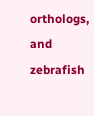orthologs, and zebrafish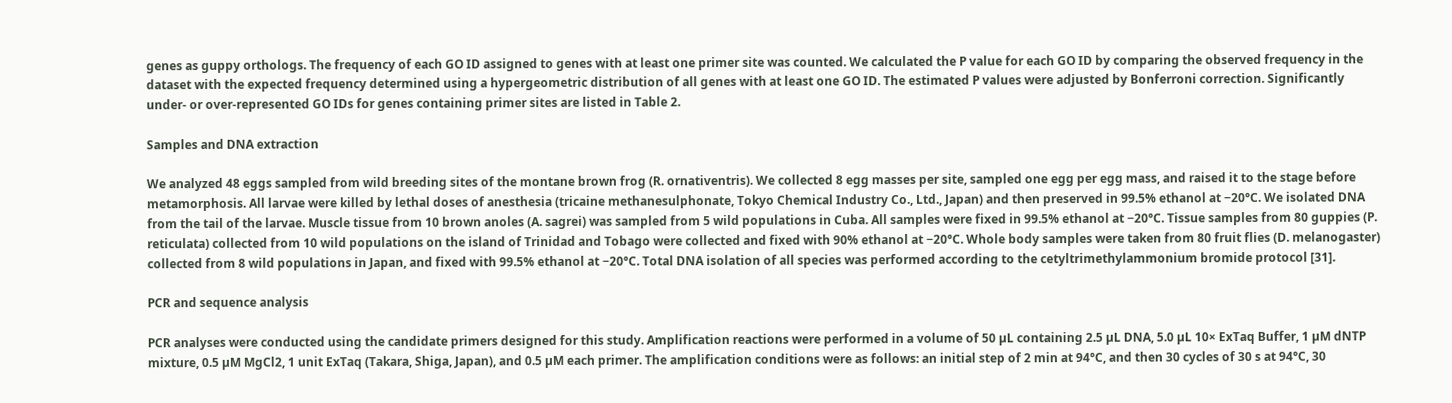genes as guppy orthologs. The frequency of each GO ID assigned to genes with at least one primer site was counted. We calculated the P value for each GO ID by comparing the observed frequency in the dataset with the expected frequency determined using a hypergeometric distribution of all genes with at least one GO ID. The estimated P values were adjusted by Bonferroni correction. Significantly under- or over-represented GO IDs for genes containing primer sites are listed in Table 2.

Samples and DNA extraction

We analyzed 48 eggs sampled from wild breeding sites of the montane brown frog (R. ornativentris). We collected 8 egg masses per site, sampled one egg per egg mass, and raised it to the stage before metamorphosis. All larvae were killed by lethal doses of anesthesia (tricaine methanesulphonate, Tokyo Chemical Industry Co., Ltd., Japan) and then preserved in 99.5% ethanol at −20°C. We isolated DNA from the tail of the larvae. Muscle tissue from 10 brown anoles (A. sagrei) was sampled from 5 wild populations in Cuba. All samples were fixed in 99.5% ethanol at −20°C. Tissue samples from 80 guppies (P. reticulata) collected from 10 wild populations on the island of Trinidad and Tobago were collected and fixed with 90% ethanol at −20°C. Whole body samples were taken from 80 fruit flies (D. melanogaster) collected from 8 wild populations in Japan, and fixed with 99.5% ethanol at −20°C. Total DNA isolation of all species was performed according to the cetyltrimethylammonium bromide protocol [31].

PCR and sequence analysis

PCR analyses were conducted using the candidate primers designed for this study. Amplification reactions were performed in a volume of 50 µL containing 2.5 µL DNA, 5.0 µL 10× ExTaq Buffer, 1 µM dNTP mixture, 0.5 µM MgCl2, 1 unit ExTaq (Takara, Shiga, Japan), and 0.5 µM each primer. The amplification conditions were as follows: an initial step of 2 min at 94°C, and then 30 cycles of 30 s at 94°C, 30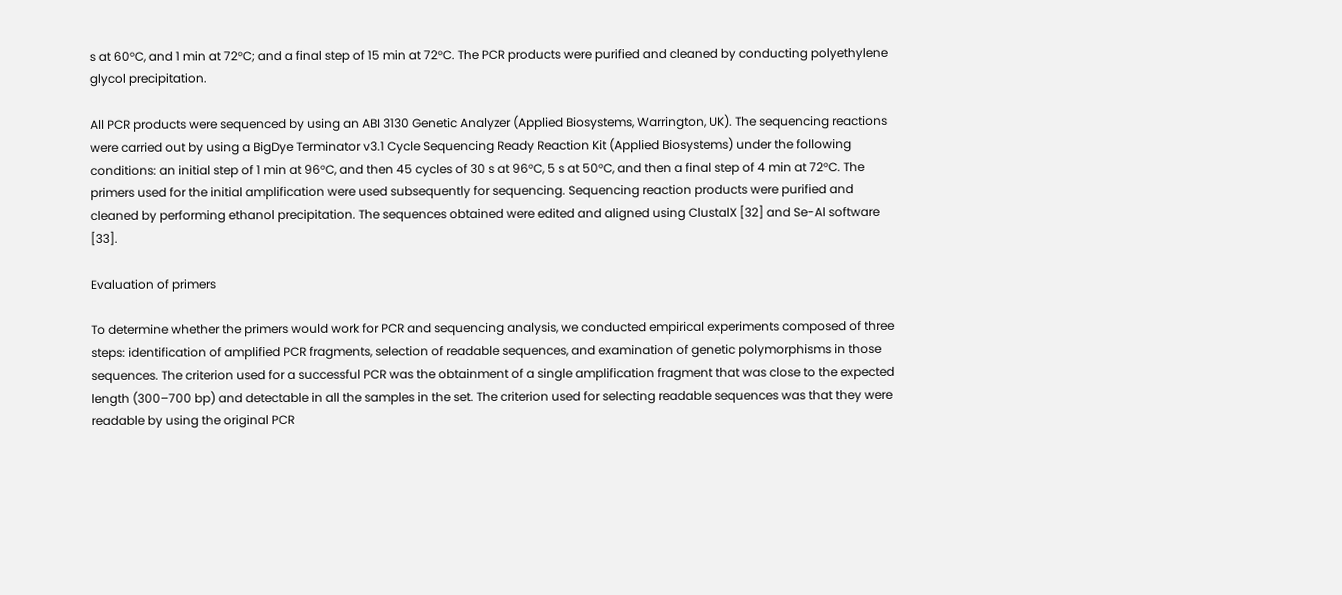s at 60°C, and 1 min at 72°C; and a final step of 15 min at 72°C. The PCR products were purified and cleaned by conducting polyethylene glycol precipitation.

All PCR products were sequenced by using an ABI 3130 Genetic Analyzer (Applied Biosystems, Warrington, UK). The sequencing reactions were carried out by using a BigDye Terminator v3.1 Cycle Sequencing Ready Reaction Kit (Applied Biosystems) under the following conditions: an initial step of 1 min at 96°C, and then 45 cycles of 30 s at 96°C, 5 s at 50°C, and then a final step of 4 min at 72°C. The primers used for the initial amplification were used subsequently for sequencing. Sequencing reaction products were purified and cleaned by performing ethanol precipitation. The sequences obtained were edited and aligned using ClustalX [32] and Se-Al software [33].

Evaluation of primers

To determine whether the primers would work for PCR and sequencing analysis, we conducted empirical experiments composed of three steps: identification of amplified PCR fragments, selection of readable sequences, and examination of genetic polymorphisms in those sequences. The criterion used for a successful PCR was the obtainment of a single amplification fragment that was close to the expected length (300–700 bp) and detectable in all the samples in the set. The criterion used for selecting readable sequences was that they were readable by using the original PCR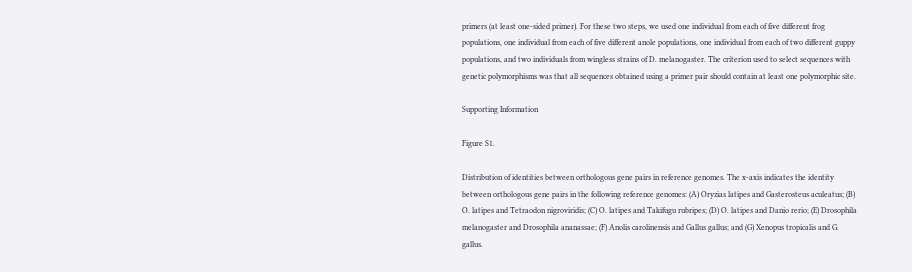primers (at least one-sided primer). For these two steps, we used one individual from each of five different frog populations, one individual from each of five different anole populations, one individual from each of two different guppy populations, and two individuals from wingless strains of D. melanogaster. The criterion used to select sequences with genetic polymorphisms was that all sequences obtained using a primer pair should contain at least one polymorphic site.

Supporting Information

Figure S1.

Distribution of identities between orthologous gene pairs in reference genomes. The x-axis indicates the identity between orthologous gene pairs in the following reference genomes: (A) Oryzias latipes and Gasterosteus aculeatus; (B) O. latipes and Tetraodon nigroviridis; (C) O. latipes and Takifugu rubripes; (D) O. latipes and Danio rerio; (E) Drosophila melanogaster and Drosophila ananassae; (F) Anolis carolinensis and Gallus gallus; and (G) Xenopus tropicalis and G. gallus.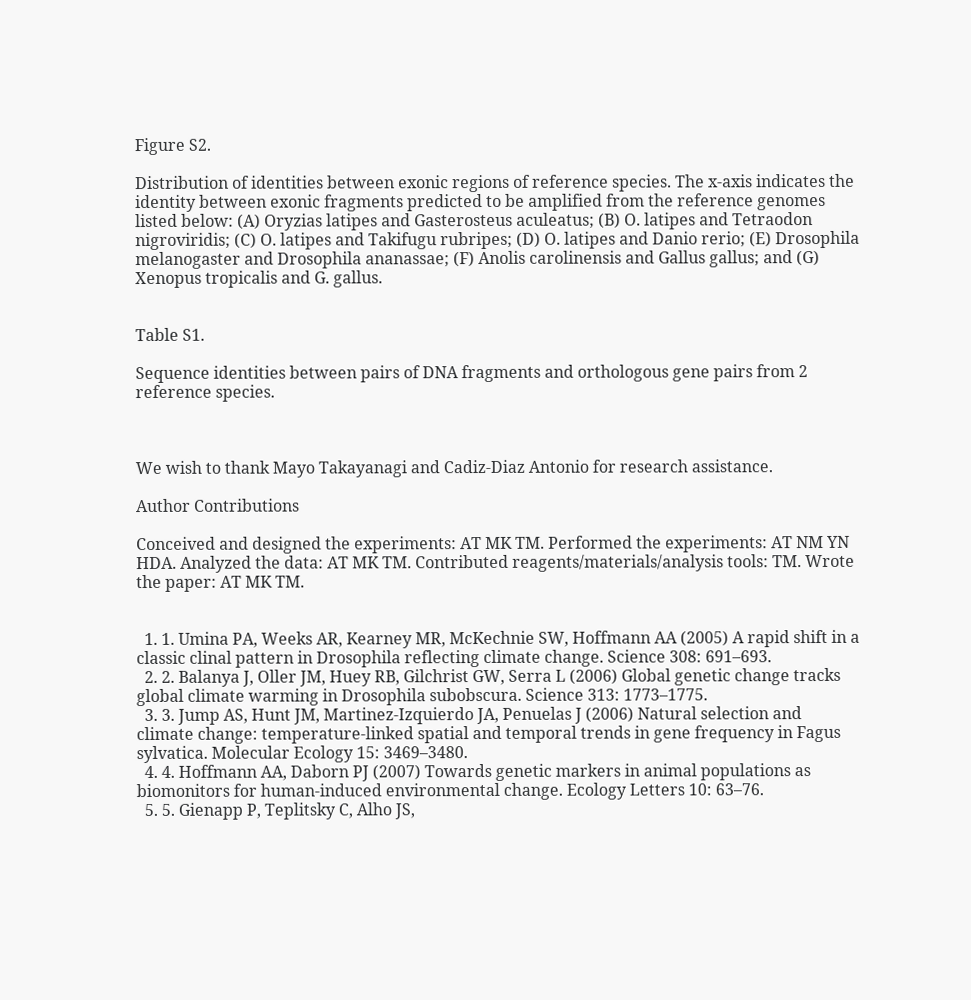Figure S2.

Distribution of identities between exonic regions of reference species. The x-axis indicates the identity between exonic fragments predicted to be amplified from the reference genomes listed below: (A) Oryzias latipes and Gasterosteus aculeatus; (B) O. latipes and Tetraodon nigroviridis; (C) O. latipes and Takifugu rubripes; (D) O. latipes and Danio rerio; (E) Drosophila melanogaster and Drosophila ananassae; (F) Anolis carolinensis and Gallus gallus; and (G) Xenopus tropicalis and G. gallus.


Table S1.

Sequence identities between pairs of DNA fragments and orthologous gene pairs from 2 reference species.



We wish to thank Mayo Takayanagi and Cadiz-Diaz Antonio for research assistance.

Author Contributions

Conceived and designed the experiments: AT MK TM. Performed the experiments: AT NM YN HDA. Analyzed the data: AT MK TM. Contributed reagents/materials/analysis tools: TM. Wrote the paper: AT MK TM.


  1. 1. Umina PA, Weeks AR, Kearney MR, McKechnie SW, Hoffmann AA (2005) A rapid shift in a classic clinal pattern in Drosophila reflecting climate change. Science 308: 691–693.
  2. 2. Balanya J, Oller JM, Huey RB, Gilchrist GW, Serra L (2006) Global genetic change tracks global climate warming in Drosophila subobscura. Science 313: 1773–1775.
  3. 3. Jump AS, Hunt JM, Martinez-Izquierdo JA, Penuelas J (2006) Natural selection and climate change: temperature-linked spatial and temporal trends in gene frequency in Fagus sylvatica. Molecular Ecology 15: 3469–3480.
  4. 4. Hoffmann AA, Daborn PJ (2007) Towards genetic markers in animal populations as biomonitors for human-induced environmental change. Ecology Letters 10: 63–76.
  5. 5. Gienapp P, Teplitsky C, Alho JS,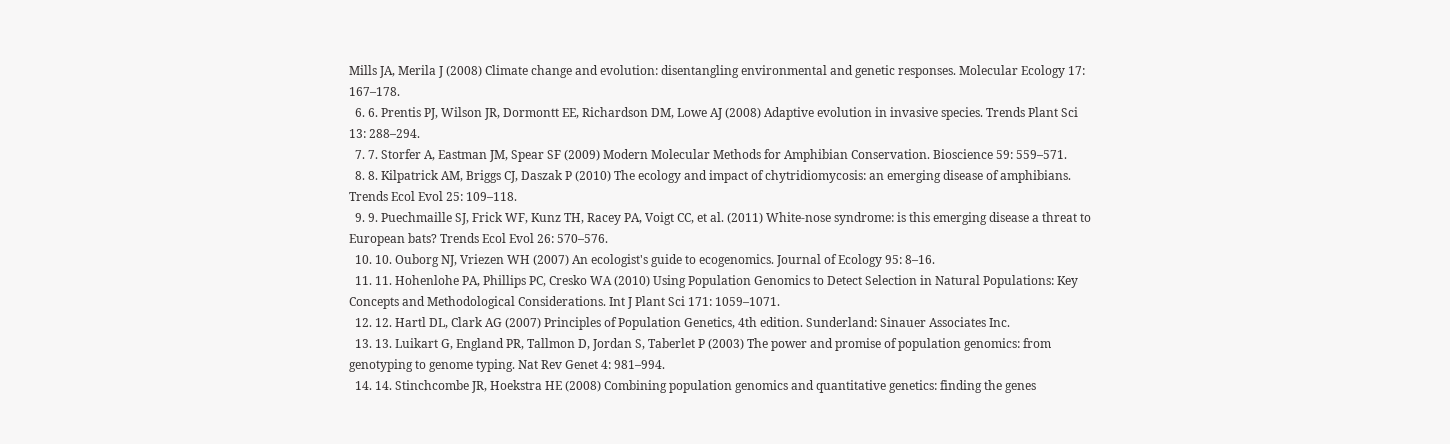Mills JA, Merila J (2008) Climate change and evolution: disentangling environmental and genetic responses. Molecular Ecology 17: 167–178.
  6. 6. Prentis PJ, Wilson JR, Dormontt EE, Richardson DM, Lowe AJ (2008) Adaptive evolution in invasive species. Trends Plant Sci 13: 288–294.
  7. 7. Storfer A, Eastman JM, Spear SF (2009) Modern Molecular Methods for Amphibian Conservation. Bioscience 59: 559–571.
  8. 8. Kilpatrick AM, Briggs CJ, Daszak P (2010) The ecology and impact of chytridiomycosis: an emerging disease of amphibians. Trends Ecol Evol 25: 109–118.
  9. 9. Puechmaille SJ, Frick WF, Kunz TH, Racey PA, Voigt CC, et al. (2011) White-nose syndrome: is this emerging disease a threat to European bats? Trends Ecol Evol 26: 570–576.
  10. 10. Ouborg NJ, Vriezen WH (2007) An ecologist's guide to ecogenomics. Journal of Ecology 95: 8–16.
  11. 11. Hohenlohe PA, Phillips PC, Cresko WA (2010) Using Population Genomics to Detect Selection in Natural Populations: Key Concepts and Methodological Considerations. Int J Plant Sci 171: 1059–1071.
  12. 12. Hartl DL, Clark AG (2007) Principles of Population Genetics, 4th edition. Sunderland: Sinauer Associates Inc.
  13. 13. Luikart G, England PR, Tallmon D, Jordan S, Taberlet P (2003) The power and promise of population genomics: from genotyping to genome typing. Nat Rev Genet 4: 981–994.
  14. 14. Stinchcombe JR, Hoekstra HE (2008) Combining population genomics and quantitative genetics: finding the genes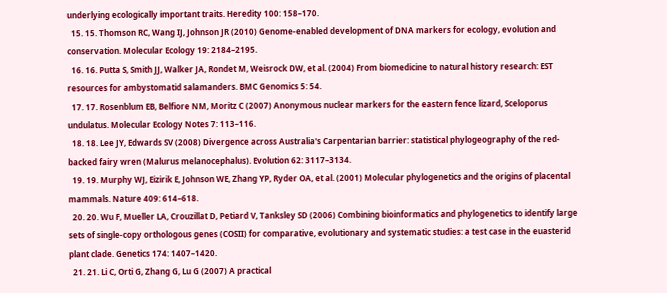underlying ecologically important traits. Heredity 100: 158–170.
  15. 15. Thomson RC, Wang IJ, Johnson JR (2010) Genome-enabled development of DNA markers for ecology, evolution and conservation. Molecular Ecology 19: 2184–2195.
  16. 16. Putta S, Smith JJ, Walker JA, Rondet M, Weisrock DW, et al. (2004) From biomedicine to natural history research: EST resources for ambystomatid salamanders. BMC Genomics 5: 54.
  17. 17. Rosenblum EB, Belfiore NM, Moritz C (2007) Anonymous nuclear markers for the eastern fence lizard, Sceloporus undulatus. Molecular Ecology Notes 7: 113–116.
  18. 18. Lee JY, Edwards SV (2008) Divergence across Australia's Carpentarian barrier: statistical phylogeography of the red-backed fairy wren (Malurus melanocephalus). Evolution 62: 3117–3134.
  19. 19. Murphy WJ, Eizirik E, Johnson WE, Zhang YP, Ryder OA, et al. (2001) Molecular phylogenetics and the origins of placental mammals. Nature 409: 614–618.
  20. 20. Wu F, Mueller LA, Crouzillat D, Petiard V, Tanksley SD (2006) Combining bioinformatics and phylogenetics to identify large sets of single-copy orthologous genes (COSII) for comparative, evolutionary and systematic studies: a test case in the euasterid plant clade. Genetics 174: 1407–1420.
  21. 21. Li C, Orti G, Zhang G, Lu G (2007) A practical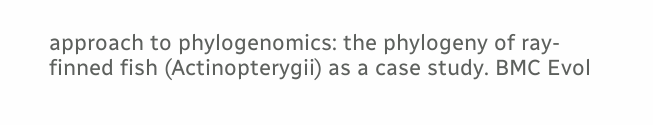approach to phylogenomics: the phylogeny of ray-finned fish (Actinopterygii) as a case study. BMC Evol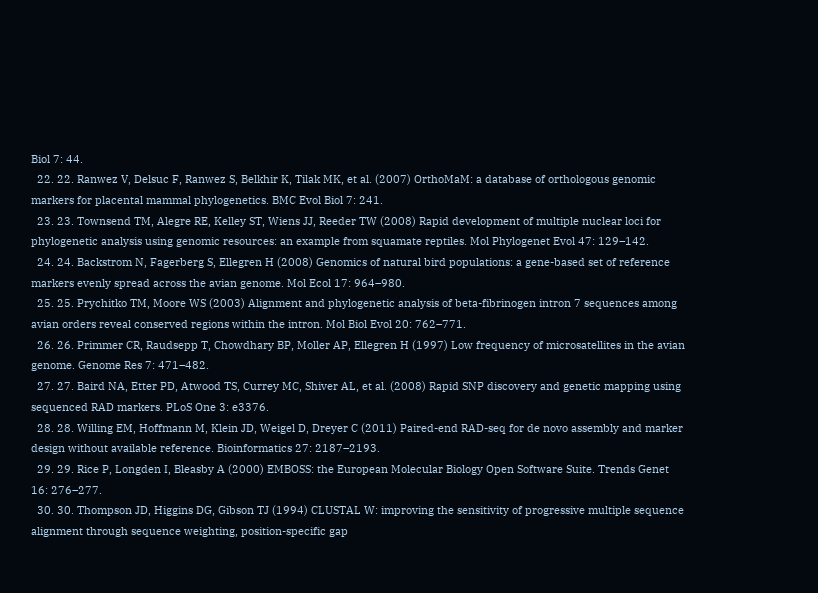Biol 7: 44.
  22. 22. Ranwez V, Delsuc F, Ranwez S, Belkhir K, Tilak MK, et al. (2007) OrthoMaM: a database of orthologous genomic markers for placental mammal phylogenetics. BMC Evol Biol 7: 241.
  23. 23. Townsend TM, Alegre RE, Kelley ST, Wiens JJ, Reeder TW (2008) Rapid development of multiple nuclear loci for phylogenetic analysis using genomic resources: an example from squamate reptiles. Mol Phylogenet Evol 47: 129–142.
  24. 24. Backstrom N, Fagerberg S, Ellegren H (2008) Genomics of natural bird populations: a gene-based set of reference markers evenly spread across the avian genome. Mol Ecol 17: 964–980.
  25. 25. Prychitko TM, Moore WS (2003) Alignment and phylogenetic analysis of beta-fibrinogen intron 7 sequences among avian orders reveal conserved regions within the intron. Mol Biol Evol 20: 762–771.
  26. 26. Primmer CR, Raudsepp T, Chowdhary BP, Moller AP, Ellegren H (1997) Low frequency of microsatellites in the avian genome. Genome Res 7: 471–482.
  27. 27. Baird NA, Etter PD, Atwood TS, Currey MC, Shiver AL, et al. (2008) Rapid SNP discovery and genetic mapping using sequenced RAD markers. PLoS One 3: e3376.
  28. 28. Willing EM, Hoffmann M, Klein JD, Weigel D, Dreyer C (2011) Paired-end RAD-seq for de novo assembly and marker design without available reference. Bioinformatics 27: 2187–2193.
  29. 29. Rice P, Longden I, Bleasby A (2000) EMBOSS: the European Molecular Biology Open Software Suite. Trends Genet 16: 276–277.
  30. 30. Thompson JD, Higgins DG, Gibson TJ (1994) CLUSTAL W: improving the sensitivity of progressive multiple sequence alignment through sequence weighting, position-specific gap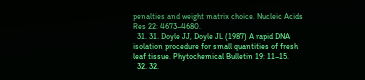penalties and weight matrix choice. Nucleic Acids Res 22: 4673–4680.
  31. 31. Doyle JJ, Doyle JL (1987) A rapid DNA isolation procedure for small quantities of fresh leaf tissue. Phytochemical Bulletin 19: 11–15.
  32. 32.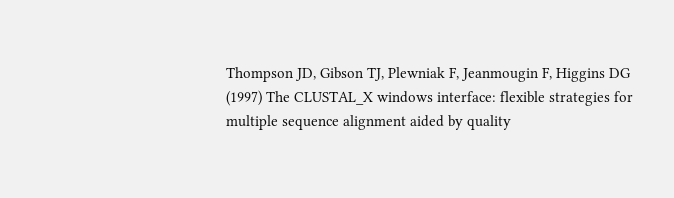Thompson JD, Gibson TJ, Plewniak F, Jeanmougin F, Higgins DG (1997) The CLUSTAL_X windows interface: flexible strategies for multiple sequence alignment aided by quality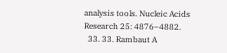analysis tools. Nucleic Acids Research 25: 4876–4882.
  33. 33. Rambaut A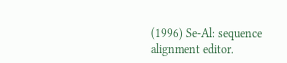(1996) Se-Al: sequence alignment editor.